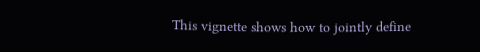This vignette shows how to jointly define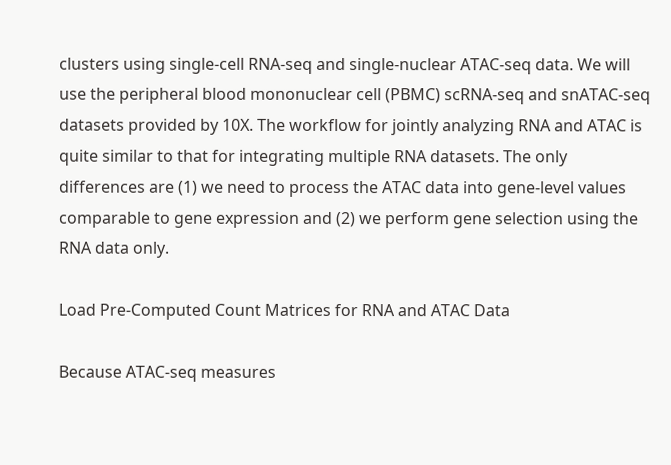clusters using single-cell RNA-seq and single-nuclear ATAC-seq data. We will use the peripheral blood mononuclear cell (PBMC) scRNA-seq and snATAC-seq datasets provided by 10X. The workflow for jointly analyzing RNA and ATAC is quite similar to that for integrating multiple RNA datasets. The only differences are (1) we need to process the ATAC data into gene-level values comparable to gene expression and (2) we perform gene selection using the RNA data only.

Load Pre-Computed Count Matrices for RNA and ATAC Data

Because ATAC-seq measures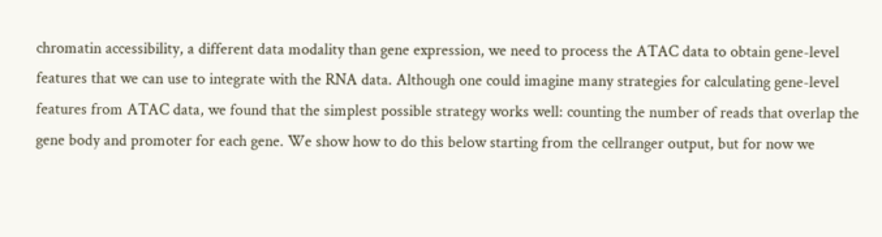chromatin accessibility, a different data modality than gene expression, we need to process the ATAC data to obtain gene-level features that we can use to integrate with the RNA data. Although one could imagine many strategies for calculating gene-level features from ATAC data, we found that the simplest possible strategy works well: counting the number of reads that overlap the gene body and promoter for each gene. We show how to do this below starting from the cellranger output, but for now we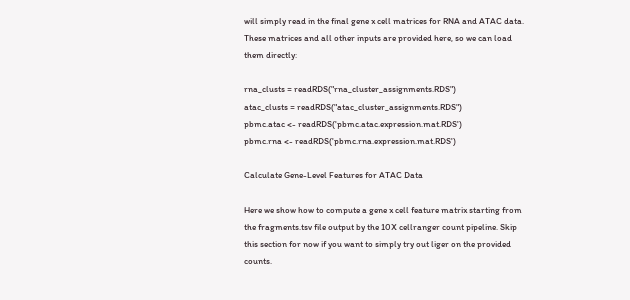will simply read in the final gene x cell matrices for RNA and ATAC data. These matrices and all other inputs are provided here, so we can load them directly:

rna_clusts = readRDS("rna_cluster_assignments.RDS")
atac_clusts = readRDS("atac_cluster_assignments.RDS")
pbmc.atac <- readRDS('pbmc.atac.expression.mat.RDS')
pbmc.rna <- readRDS('pbmc.rna.expression.mat.RDS')

Calculate Gene-Level Features for ATAC Data

Here we show how to compute a gene x cell feature matrix starting from the fragments.tsv file output by the 10X cellranger count pipeline. Skip this section for now if you want to simply try out liger on the provided counts.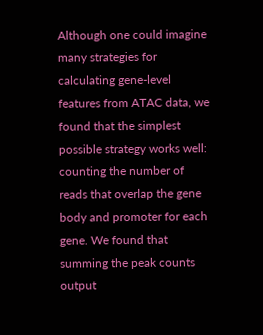Although one could imagine many strategies for calculating gene-level features from ATAC data, we found that the simplest possible strategy works well: counting the number of reads that overlap the gene body and promoter for each gene. We found that summing the peak counts output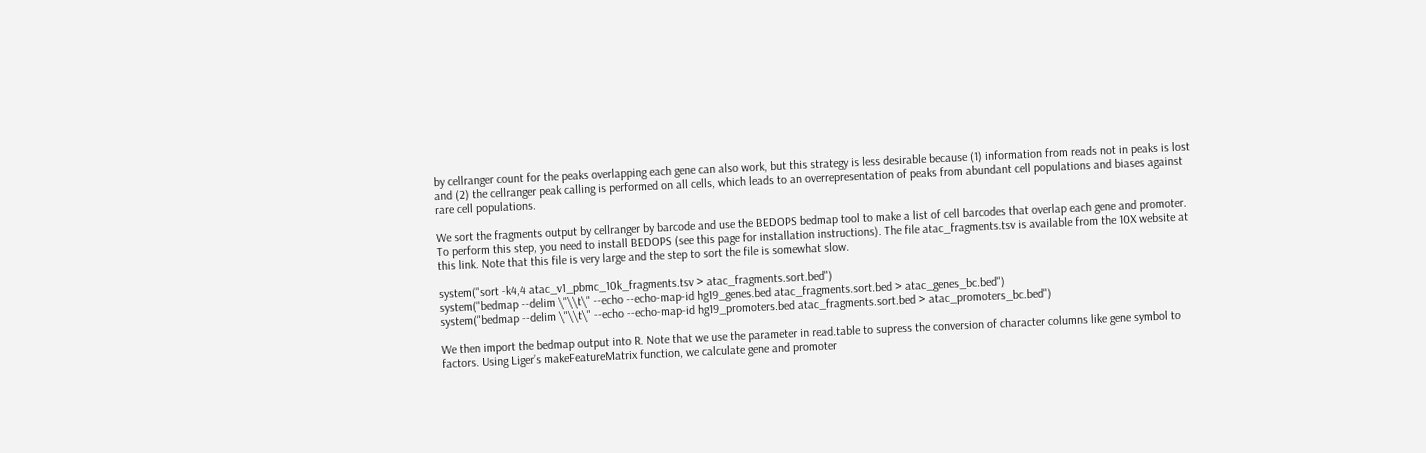by cellranger count for the peaks overlapping each gene can also work, but this strategy is less desirable because (1) information from reads not in peaks is lost and (2) the cellranger peak calling is performed on all cells, which leads to an overrepresentation of peaks from abundant cell populations and biases against rare cell populations.

We sort the fragments output by cellranger by barcode and use the BEDOPS bedmap tool to make a list of cell barcodes that overlap each gene and promoter. To perform this step, you need to install BEDOPS (see this page for installation instructions). The file atac_fragments.tsv is available from the 10X website at this link. Note that this file is very large and the step to sort the file is somewhat slow.

system("sort -k4,4 atac_v1_pbmc_10k_fragments.tsv > atac_fragments.sort.bed")
system("bedmap --delim \"\\t\" --echo --echo-map-id hg19_genes.bed atac_fragments.sort.bed > atac_genes_bc.bed")
system("bedmap --delim \"\\t\" --echo --echo-map-id hg19_promoters.bed atac_fragments.sort.bed > atac_promoters_bc.bed")

We then import the bedmap output into R. Note that we use the parameter in read.table to supress the conversion of character columns like gene symbol to factors. Using Liger’s makeFeatureMatrix function, we calculate gene and promoter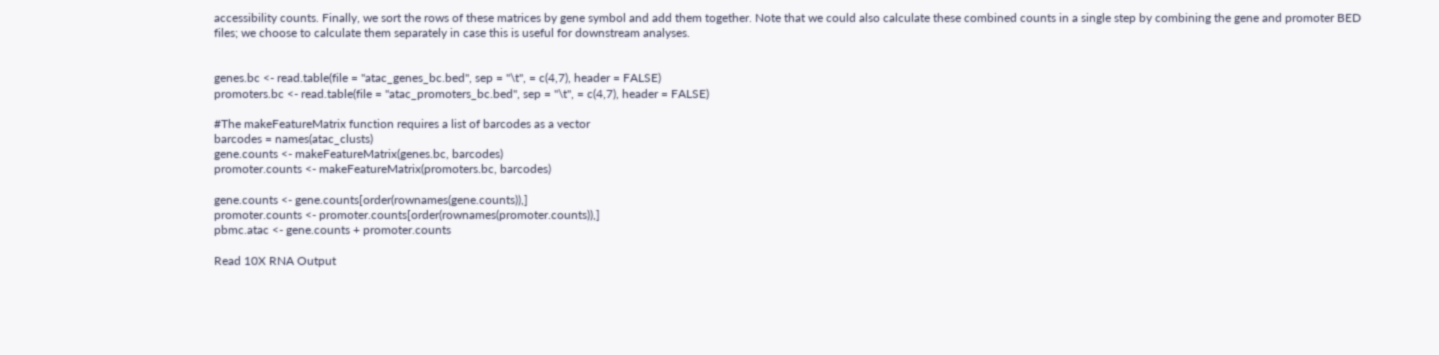accessibility counts. Finally, we sort the rows of these matrices by gene symbol and add them together. Note that we could also calculate these combined counts in a single step by combining the gene and promoter BED files; we choose to calculate them separately in case this is useful for downstream analyses.


genes.bc <- read.table(file = "atac_genes_bc.bed", sep = "\t", = c(4,7), header = FALSE)
promoters.bc <- read.table(file = "atac_promoters_bc.bed", sep = "\t", = c(4,7), header = FALSE)

#The makeFeatureMatrix function requires a list of barcodes as a vector
barcodes = names(atac_clusts)
gene.counts <- makeFeatureMatrix(genes.bc, barcodes)
promoter.counts <- makeFeatureMatrix(promoters.bc, barcodes)

gene.counts <- gene.counts[order(rownames(gene.counts)),]
promoter.counts <- promoter.counts[order(rownames(promoter.counts)),]
pbmc.atac <- gene.counts + promoter.counts

Read 10X RNA Output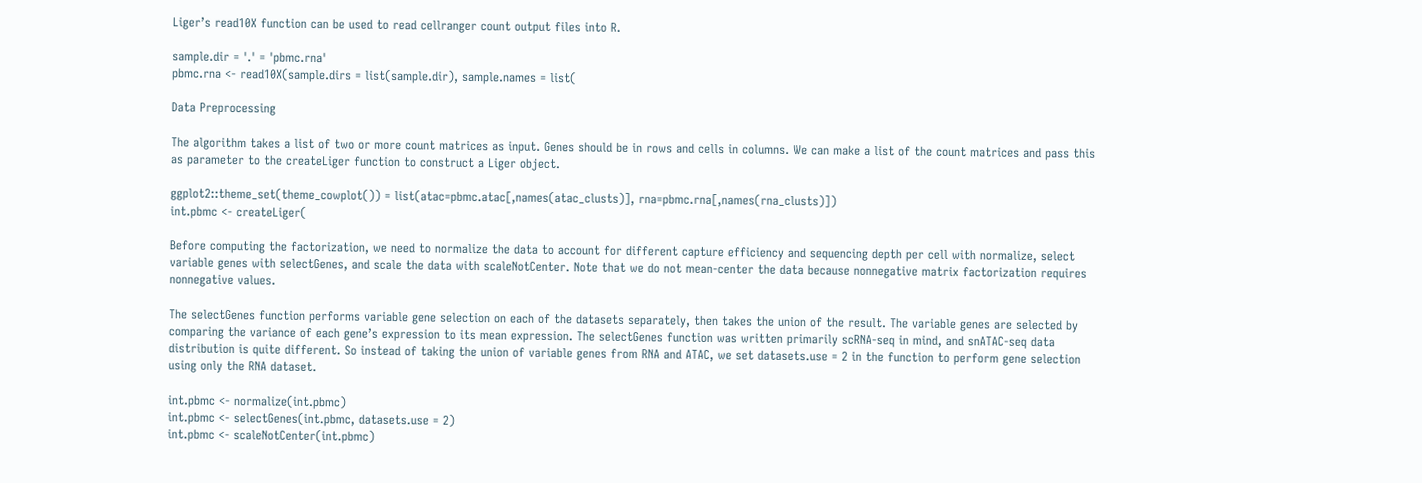Liger’s read10X function can be used to read cellranger count output files into R.

sample.dir = '.' = 'pbmc.rna'
pbmc.rna <- read10X(sample.dirs = list(sample.dir), sample.names = list(

Data Preprocessing

The algorithm takes a list of two or more count matrices as input. Genes should be in rows and cells in columns. We can make a list of the count matrices and pass this as parameter to the createLiger function to construct a Liger object.

ggplot2::theme_set(theme_cowplot()) = list(atac=pbmc.atac[,names(atac_clusts)], rna=pbmc.rna[,names(rna_clusts)])
int.pbmc <- createLiger(

Before computing the factorization, we need to normalize the data to account for different capture efficiency and sequencing depth per cell with normalize, select variable genes with selectGenes, and scale the data with scaleNotCenter. Note that we do not mean-center the data because nonnegative matrix factorization requires nonnegative values.

The selectGenes function performs variable gene selection on each of the datasets separately, then takes the union of the result. The variable genes are selected by comparing the variance of each gene’s expression to its mean expression. The selectGenes function was written primarily scRNA-seq in mind, and snATAC-seq data distribution is quite different. So instead of taking the union of variable genes from RNA and ATAC, we set datasets.use = 2 in the function to perform gene selection using only the RNA dataset.

int.pbmc <- normalize(int.pbmc)
int.pbmc <- selectGenes(int.pbmc, datasets.use = 2)
int.pbmc <- scaleNotCenter(int.pbmc)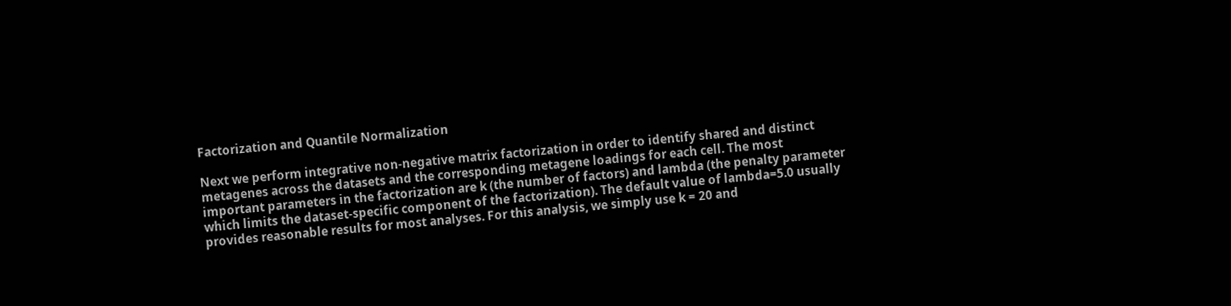Factorization and Quantile Normalization

Next we perform integrative non-negative matrix factorization in order to identify shared and distinct metagenes across the datasets and the corresponding metagene loadings for each cell. The most important parameters in the factorization are k (the number of factors) and lambda (the penalty parameter which limits the dataset-specific component of the factorization). The default value of lambda=5.0 usually provides reasonable results for most analyses. For this analysis, we simply use k = 20 and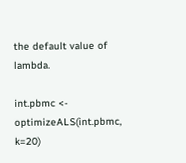the default value of lambda.

int.pbmc <- optimizeALS(int.pbmc, k=20)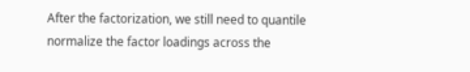After the factorization, we still need to quantile normalize the factor loadings across the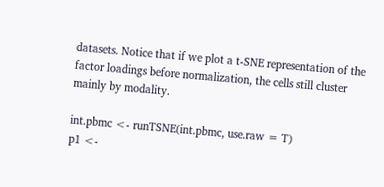datasets. Notice that if we plot a t-SNE representation of the factor loadings before normalization, the cells still cluster mainly by modality.

int.pbmc <- runTSNE(int.pbmc, use.raw = T)
p1 <-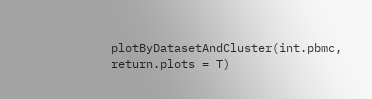plotByDatasetAndCluster(int.pbmc, return.plots = T)